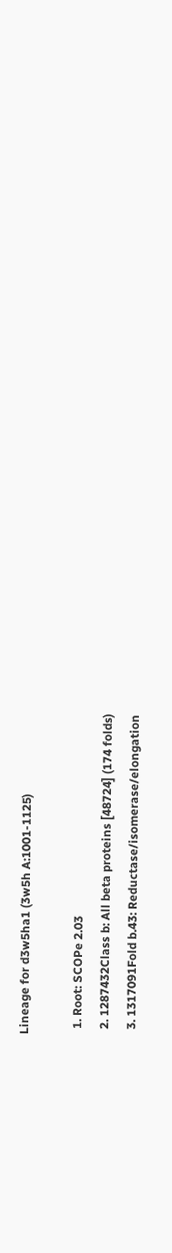Lineage for d3w5ha1 (3w5h A:1001-1125)

  1. Root: SCOPe 2.03
  2. 1287432Class b: All beta proteins [48724] (174 folds)
  3. 1317091Fold b.43: Reductase/isomerase/elongation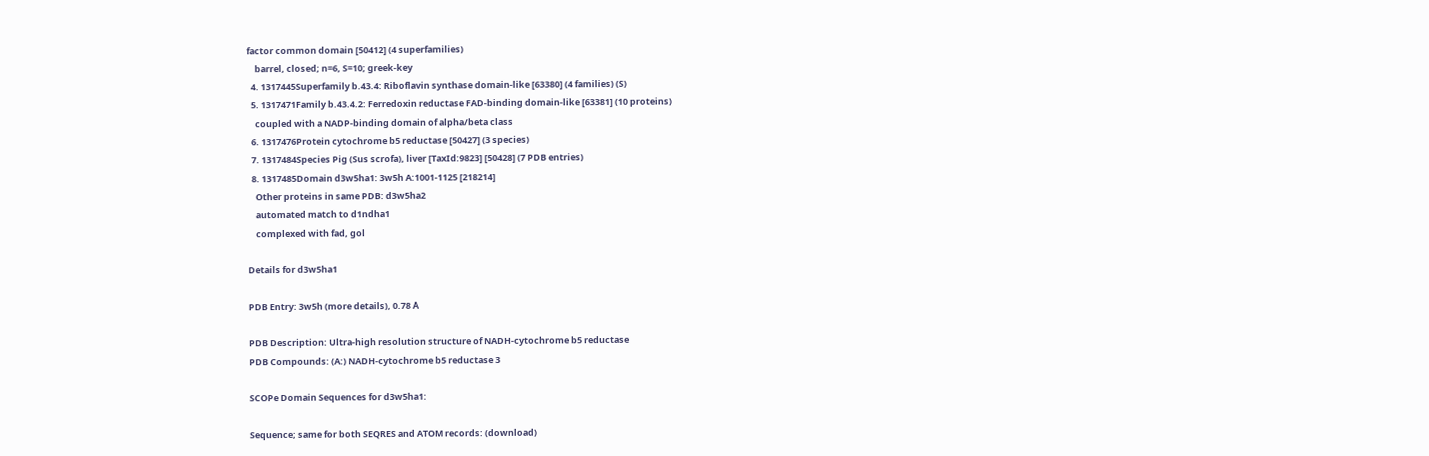factor common domain [50412] (4 superfamilies)
    barrel, closed; n=6, S=10; greek-key
  4. 1317445Superfamily b.43.4: Riboflavin synthase domain-like [63380] (4 families) (S)
  5. 1317471Family b.43.4.2: Ferredoxin reductase FAD-binding domain-like [63381] (10 proteins)
    coupled with a NADP-binding domain of alpha/beta class
  6. 1317476Protein cytochrome b5 reductase [50427] (3 species)
  7. 1317484Species Pig (Sus scrofa), liver [TaxId:9823] [50428] (7 PDB entries)
  8. 1317485Domain d3w5ha1: 3w5h A:1001-1125 [218214]
    Other proteins in same PDB: d3w5ha2
    automated match to d1ndha1
    complexed with fad, gol

Details for d3w5ha1

PDB Entry: 3w5h (more details), 0.78 Å

PDB Description: Ultra-high resolution structure of NADH-cytochrome b5 reductase
PDB Compounds: (A:) NADH-cytochrome b5 reductase 3

SCOPe Domain Sequences for d3w5ha1:

Sequence; same for both SEQRES and ATOM records: (download)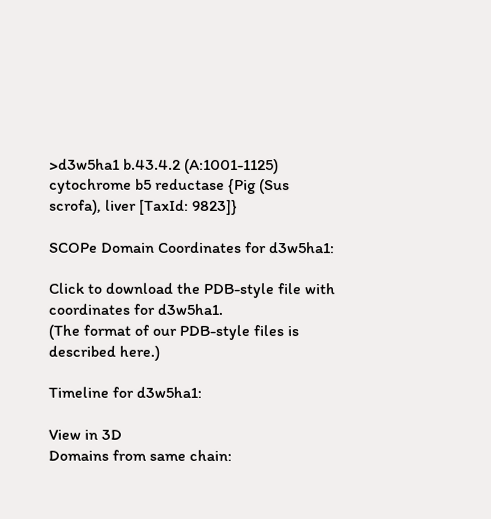>d3w5ha1 b.43.4.2 (A:1001-1125) cytochrome b5 reductase {Pig (Sus scrofa), liver [TaxId: 9823]}

SCOPe Domain Coordinates for d3w5ha1:

Click to download the PDB-style file with coordinates for d3w5ha1.
(The format of our PDB-style files is described here.)

Timeline for d3w5ha1:

View in 3D
Domains from same chain: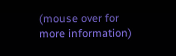(mouse over for more information)